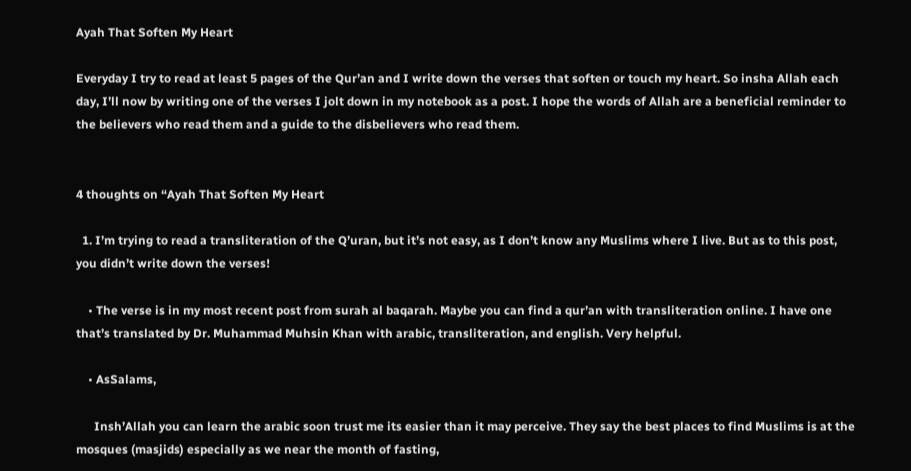Ayah That Soften My Heart

Everyday I try to read at least 5 pages of the Qur’an and I write down the verses that soften or touch my heart. So insha Allah each day, I’ll now by writing one of the verses I jolt down in my notebook as a post. I hope the words of Allah are a beneficial reminder to the believers who read them and a guide to the disbelievers who read them.


4 thoughts on “Ayah That Soften My Heart

  1. I’m trying to read a transliteration of the Q’uran, but it’s not easy, as I don’t know any Muslims where I live. But as to this post, you didn’t write down the verses!

    • The verse is in my most recent post from surah al baqarah. Maybe you can find a qur’an with transliteration online. I have one that’s translated by Dr. Muhammad Muhsin Khan with arabic, transliteration, and english. Very helpful.

    • AsSalams,

      Insh’Allah you can learn the arabic soon trust me its easier than it may perceive. They say the best places to find Muslims is at the mosques (masjids) especially as we near the month of fasting,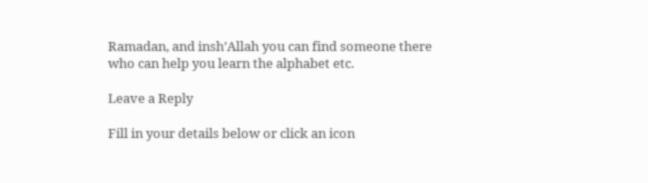Ramadan, and insh’Allah you can find someone there who can help you learn the alphabet etc.

Leave a Reply

Fill in your details below or click an icon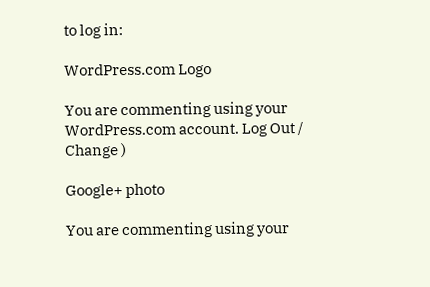to log in:

WordPress.com Logo

You are commenting using your WordPress.com account. Log Out /  Change )

Google+ photo

You are commenting using your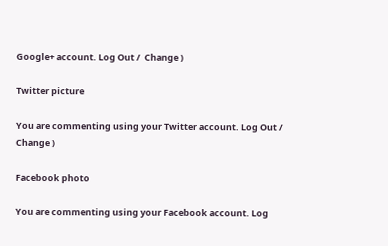Google+ account. Log Out /  Change )

Twitter picture

You are commenting using your Twitter account. Log Out /  Change )

Facebook photo

You are commenting using your Facebook account. Log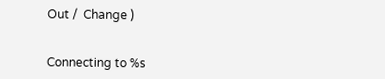Out /  Change )


Connecting to %s